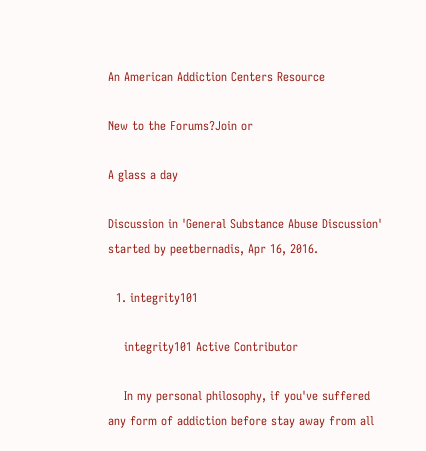An American Addiction Centers Resource

New to the Forums?Join or

A glass a day

Discussion in 'General Substance Abuse Discussion' started by peetbernadis, Apr 16, 2016.

  1. integrity101

    integrity101 Active Contributor

    In my personal philosophy, if you've suffered any form of addiction before stay away from all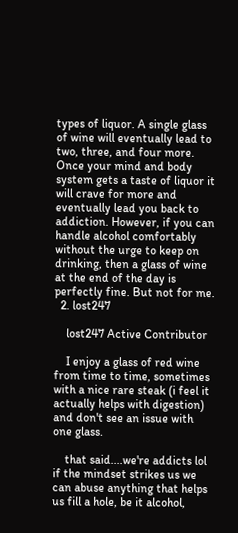types of liquor. A single glass of wine will eventually lead to two, three, and four more. Once your mind and body system gets a taste of liquor it will crave for more and eventually lead you back to addiction. However, if you can handle alcohol comfortably without the urge to keep on drinking, then a glass of wine at the end of the day is perfectly fine. But not for me.
  2. lost247

    lost247 Active Contributor

    I enjoy a glass of red wine from time to time, sometimes with a nice rare steak (i feel it actually helps with digestion) and don't see an issue with one glass.

    that said....we're addicts lol if the mindset strikes us we can abuse anything that helps us fill a hole, be it alcohol,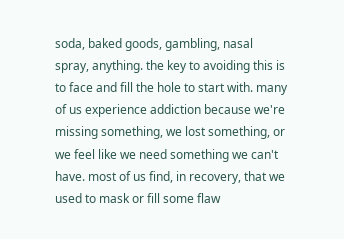soda, baked goods, gambling, nasal spray, anything. the key to avoiding this is to face and fill the hole to start with. many of us experience addiction because we're missing something, we lost something, or we feel like we need something we can't have. most of us find, in recovery, that we used to mask or fill some flaw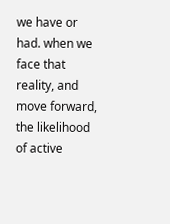we have or had. when we face that reality, and move forward, the likelihood of active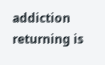addiction returning is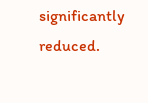significantly reduced.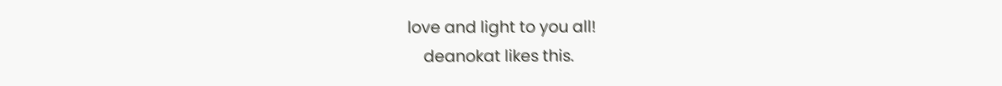love and light to you all!
    deanokat likes this.